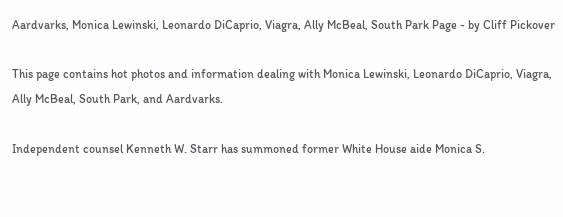Aardvarks, Monica Lewinski, Leonardo DiCaprio, Viagra, Ally McBeal, South Park Page - by Cliff Pickover

This page contains hot photos and information dealing with Monica Lewinski, Leonardo DiCaprio, Viagra, Ally McBeal, South Park, and Aardvarks.

Independent counsel Kenneth W. Starr has summoned former White House aide Monica S.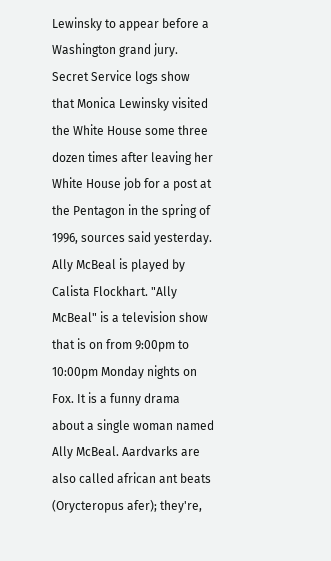Lewinsky to appear before a Washington grand jury. Secret Service logs show that Monica Lewinsky visited the White House some three dozen times after leaving her White House job for a post at the Pentagon in the spring of 1996, sources said yesterday. Ally McBeal is played by Calista Flockhart. "Ally McBeal" is a television show that is on from 9:00pm to 10:00pm Monday nights on Fox. It is a funny drama about a single woman named Ally McBeal. Aardvarks are also called african ant beats (Orycteropus afer); they're,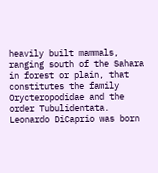heavily built mammals, ranging south of the Sahara in forest or plain, that constitutes the family Orycteropodidae and the order Tubulidentata. Leonardo DiCaprio was born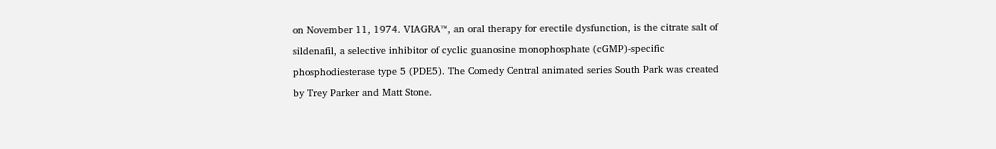on November 11, 1974. VIAGRA™, an oral therapy for erectile dysfunction, is the citrate salt of sildenafil, a selective inhibitor of cyclic guanosine monophosphate (cGMP)-specific phosphodiesterase type 5 (PDE5). The Comedy Central animated series South Park was created by Trey Parker and Matt Stone.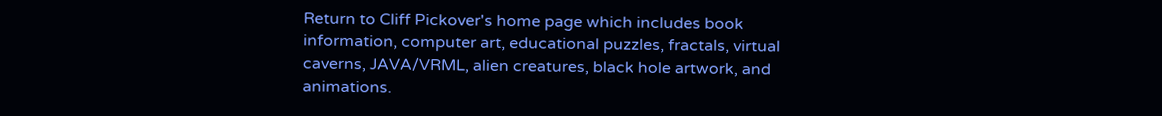Return to Cliff Pickover's home page which includes book information, computer art, educational puzzles, fractals, virtual caverns, JAVA/VRML, alien creatures, black hole artwork, and animations.